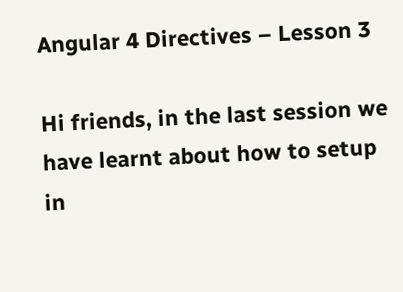Angular 4 Directives – Lesson 3

Hi friends, in the last session we have learnt about how to setup in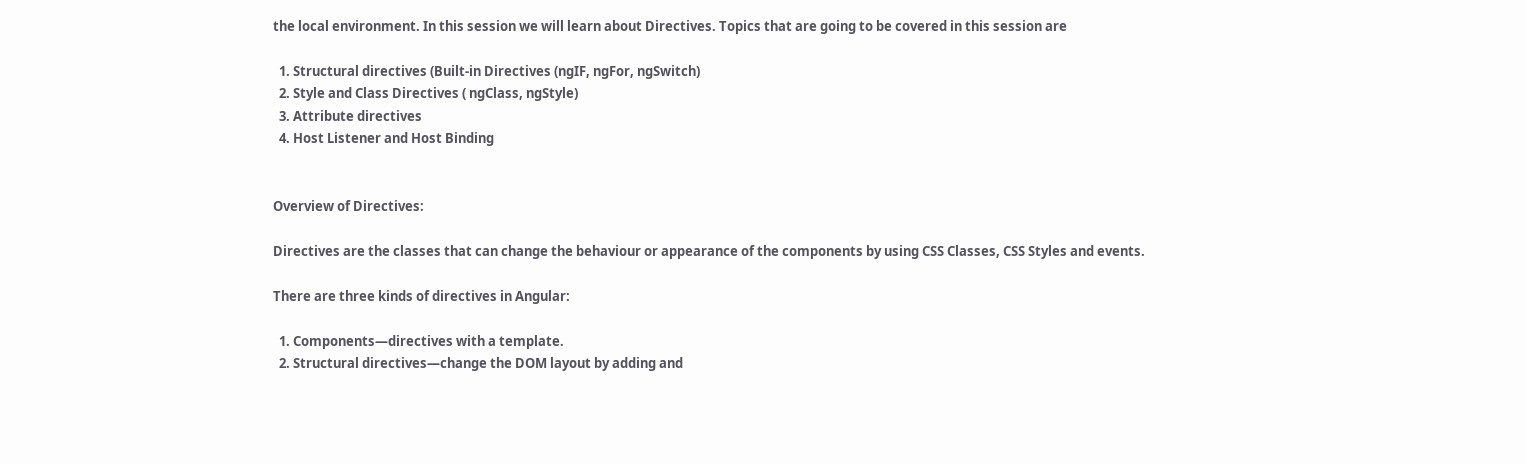the local environment. In this session we will learn about Directives. Topics that are going to be covered in this session are

  1. Structural directives (Built-in Directives (ngIF, ngFor, ngSwitch)
  2. Style and Class Directives ( ngClass, ngStyle)
  3. Attribute directives
  4. Host Listener and Host Binding


Overview of Directives:

Directives are the classes that can change the behaviour or appearance of the components by using CSS Classes, CSS Styles and events.

There are three kinds of directives in Angular:

  1. Components—directives with a template.
  2. Structural directives—change the DOM layout by adding and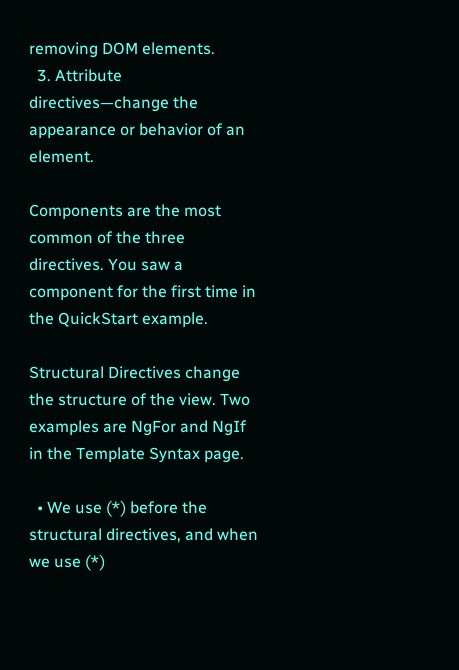removing DOM elements.
  3. Attribute directives—change the appearance or behavior of an element.

Components are the most common of the three directives. You saw a component for the first time in the QuickStart example.

Structural Directives change the structure of the view. Two examples are NgFor and NgIf in the Template Syntax page.

  • We use (*) before the structural directives, and when we use (*)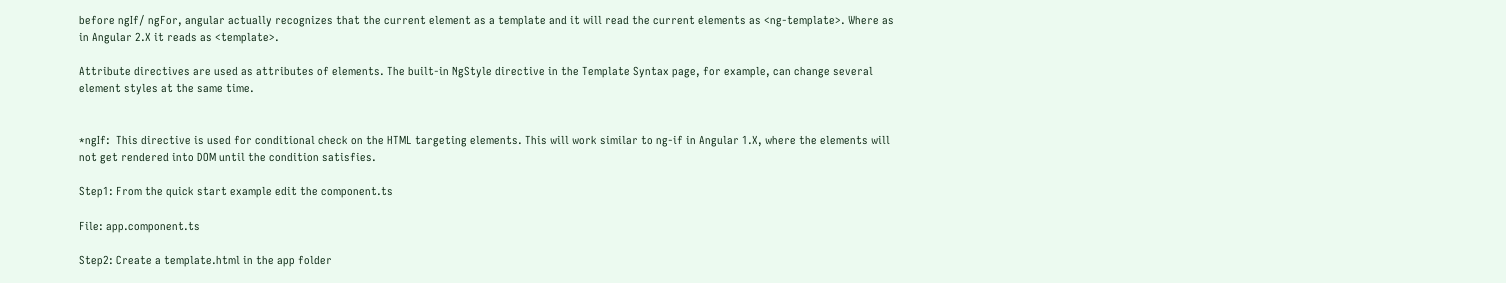before ngIf/ ngFor, angular actually recognizes that the current element as a template and it will read the current elements as <ng-template>. Where as in Angular 2.X it reads as <template>.

Attribute directives are used as attributes of elements. The built-in NgStyle directive in the Template Syntax page, for example, can change several element styles at the same time.


*ngIf:  This directive is used for conditional check on the HTML targeting elements. This will work similar to ng-if in Angular 1.X, where the elements will not get rendered into DOM until the condition satisfies.

Step1: From the quick start example edit the component.ts

File: app.component.ts

Step2: Create a template.html in the app folder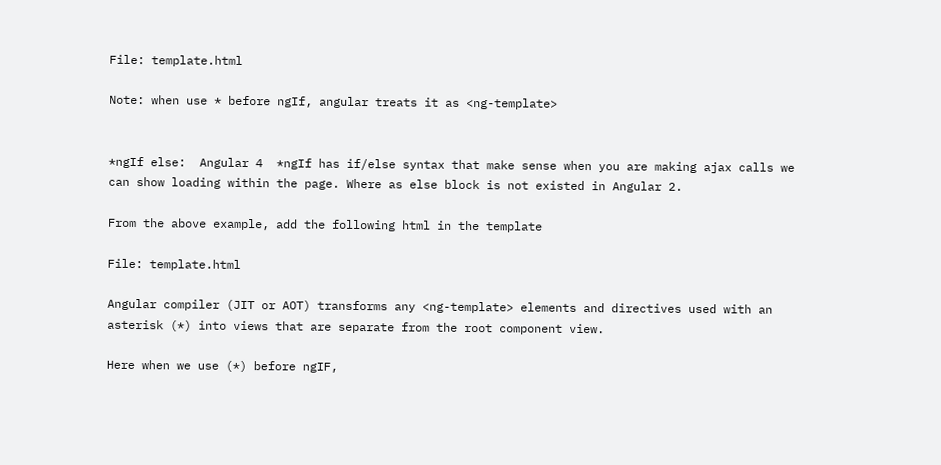File: template.html

Note: when use * before ngIf, angular treats it as <ng-template>


*ngIf else:  Angular 4  *ngIf has if/else syntax that make sense when you are making ajax calls we can show loading within the page. Where as else block is not existed in Angular 2.

From the above example, add the following html in the template

File: template.html

Angular compiler (JIT or AOT) transforms any <ng-template> elements and directives used with an asterisk (*) into views that are separate from the root component view.

Here when we use (*) before ngIF,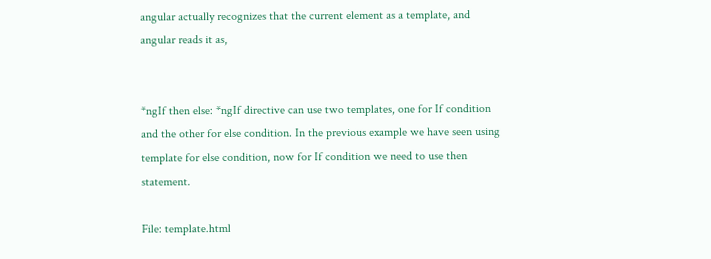angular actually recognizes that the current element as a template, and angular reads it as,


*ngIf then else: *ngIf directive can use two templates, one for If condition and the other for else condition. In the previous example we have seen using template for else condition, now for If condition we need to use then statement.

File: template.html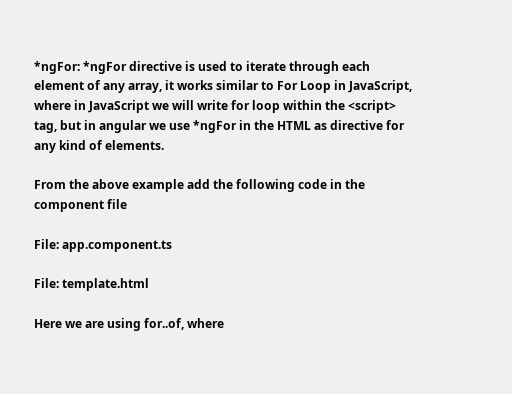*ngFor: *ngFor directive is used to iterate through each element of any array, it works similar to For Loop in JavaScript, where in JavaScript we will write for loop within the <script> tag, but in angular we use *ngFor in the HTML as directive for any kind of elements.

From the above example add the following code in the component file

File: app.component.ts

File: template.html

Here we are using for..of, where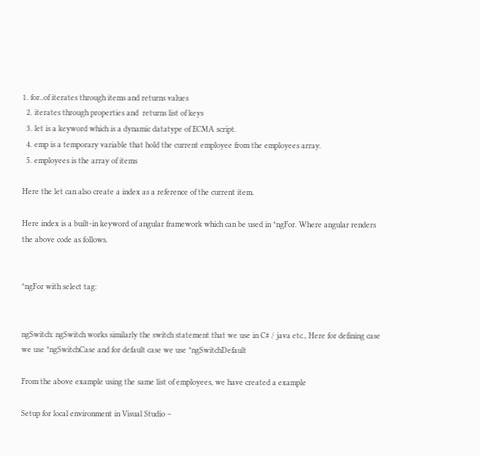1. for..of iterates through items and returns values
  2. iterates through properties and  returns list of keys
  3. let is a keyword which is a dynamic datatype of ECMA script.
  4. emp is a temporary variable that hold the current employee from the employees array.
  5. employees is the array of items

Here the let can also create a index as a reference of the current item.

Here index is a built-in keyword of angular framework which can be used in *ngFor. Where angular renders the above code as follows.


*ngFor with select tag:


ngSwitch: ngSwitch works similarly the switch statement that we use in C# / java etc., Here for defining case we use *ngSwitchCase and for default case we use *ngSwitchDefault

From the above example using the same list of employees, we have created a example

Setup for local environment in Visual Studio –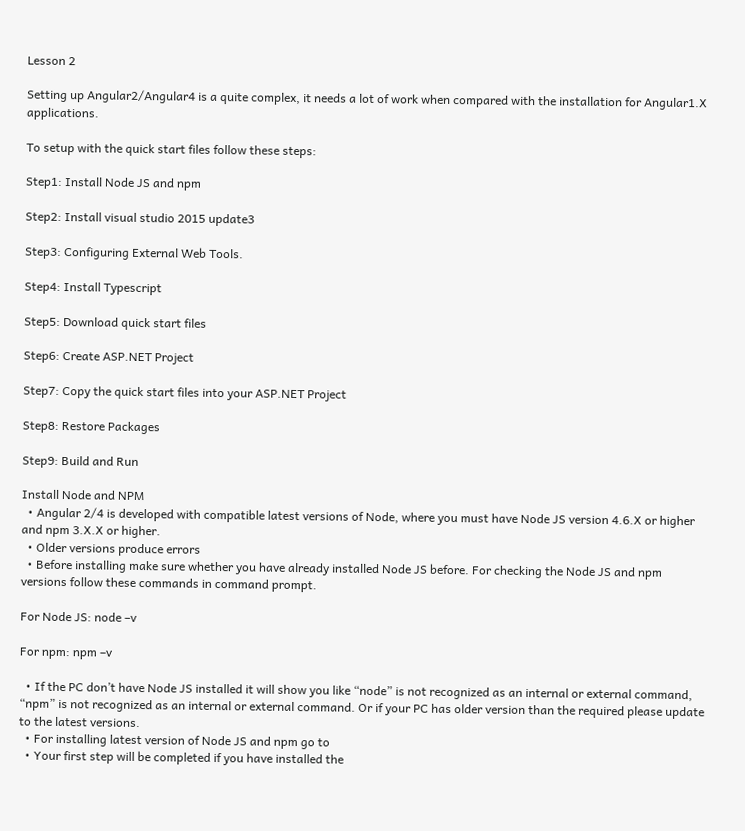Lesson 2

Setting up Angular2/Angular4 is a quite complex, it needs a lot of work when compared with the installation for Angular1.X applications.

To setup with the quick start files follow these steps:

Step1: Install Node JS and npm

Step2: Install visual studio 2015 update3

Step3: Configuring External Web Tools.

Step4: Install Typescript

Step5: Download quick start files

Step6: Create ASP.NET Project

Step7: Copy the quick start files into your ASP.NET Project

Step8: Restore Packages

Step9: Build and Run

Install Node and NPM
  • Angular 2/4 is developed with compatible latest versions of Node, where you must have Node JS version 4.6.X or higher and npm 3.X.X or higher.
  • Older versions produce errors
  • Before installing make sure whether you have already installed Node JS before. For checking the Node JS and npm versions follow these commands in command prompt.

For Node JS: node –v

For npm: npm –v

  • If the PC don’t have Node JS installed it will show you like “node” is not recognized as an internal or external command, “npm” is not recognized as an internal or external command. Or if your PC has older version than the required please update to the latest versions.
  • For installing latest version of Node JS and npm go to
  • Your first step will be completed if you have installed the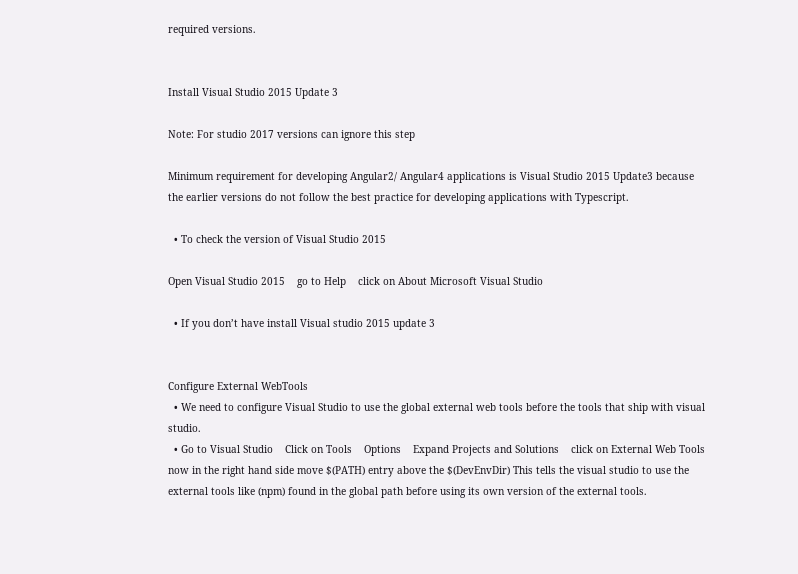required versions.


Install Visual Studio 2015 Update 3

Note: For studio 2017 versions can ignore this step

Minimum requirement for developing Angular2/ Angular4 applications is Visual Studio 2015 Update3 because the earlier versions do not follow the best practice for developing applications with Typescript.

  • To check the version of Visual Studio 2015

Open Visual Studio 2015    go to Help    click on About Microsoft Visual Studio

  • If you don’t have install Visual studio 2015 update 3


Configure External WebTools
  • We need to configure Visual Studio to use the global external web tools before the tools that ship with visual studio.
  • Go to Visual Studio    Click on Tools    Options    Expand Projects and Solutions    click on External Web Tools    now in the right hand side move $(PATH) entry above the $(DevEnvDir) This tells the visual studio to use the external tools like (npm) found in the global path before using its own version of the external tools.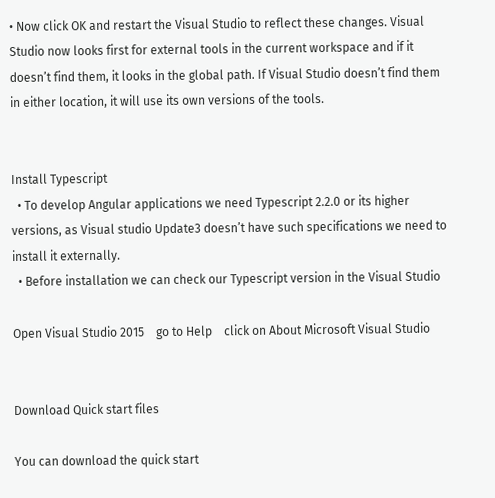• Now click OK and restart the Visual Studio to reflect these changes. Visual Studio now looks first for external tools in the current workspace and if it doesn’t find them, it looks in the global path. If Visual Studio doesn’t find them in either location, it will use its own versions of the tools.


Install Typescript
  • To develop Angular applications we need Typescript 2.2.0 or its higher versions, as Visual studio Update3 doesn’t have such specifications we need to install it externally.
  • Before installation we can check our Typescript version in the Visual Studio

Open Visual Studio 2015    go to Help    click on About Microsoft Visual Studio


Download Quick start files

You can download the quick start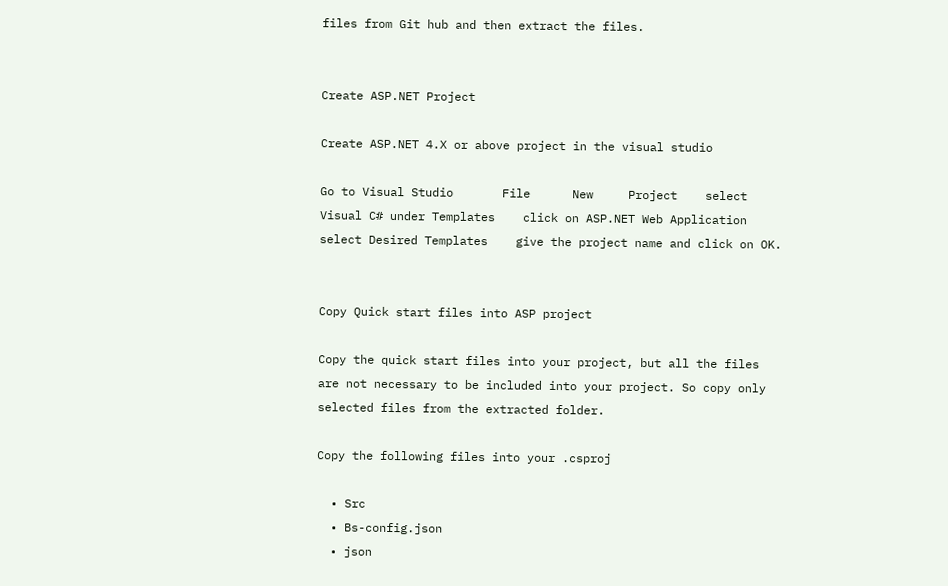files from Git hub and then extract the files.


Create ASP.NET Project

Create ASP.NET 4.X or above project in the visual studio

Go to Visual Studio       File      New     Project    select Visual C# under Templates    click on ASP.NET Web Application     select Desired Templates    give the project name and click on OK.


Copy Quick start files into ASP project

Copy the quick start files into your project, but all the files are not necessary to be included into your project. So copy only selected files from the extracted folder.

Copy the following files into your .csproj

  • Src
  • Bs-config.json
  • json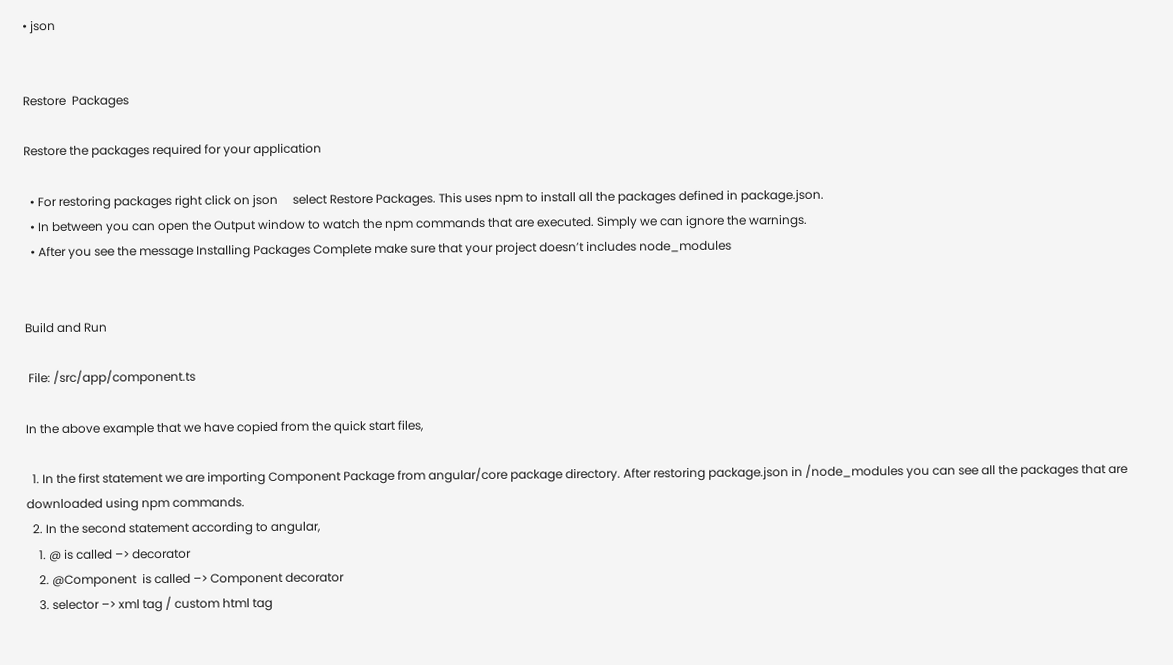• json


Restore  Packages

Restore the packages required for your application

  • For restoring packages right click on json     select Restore Packages. This uses npm to install all the packages defined in package.json.
  • In between you can open the Output window to watch the npm commands that are executed. Simply we can ignore the warnings.
  • After you see the message Installing Packages Complete make sure that your project doesn’t includes node_modules


Build and Run

 File: /src/app/component.ts

In the above example that we have copied from the quick start files,

  1. In the first statement we are importing Component Package from angular/core package directory. After restoring package.json in /node_modules you can see all the packages that are downloaded using npm commands.
  2. In the second statement according to angular,
    1. @ is called –> decorator
    2. @Component  is called –> Component decorator
    3. selector –> xml tag / custom html tag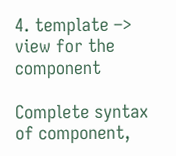4. template –> view for the component

Complete syntax of component,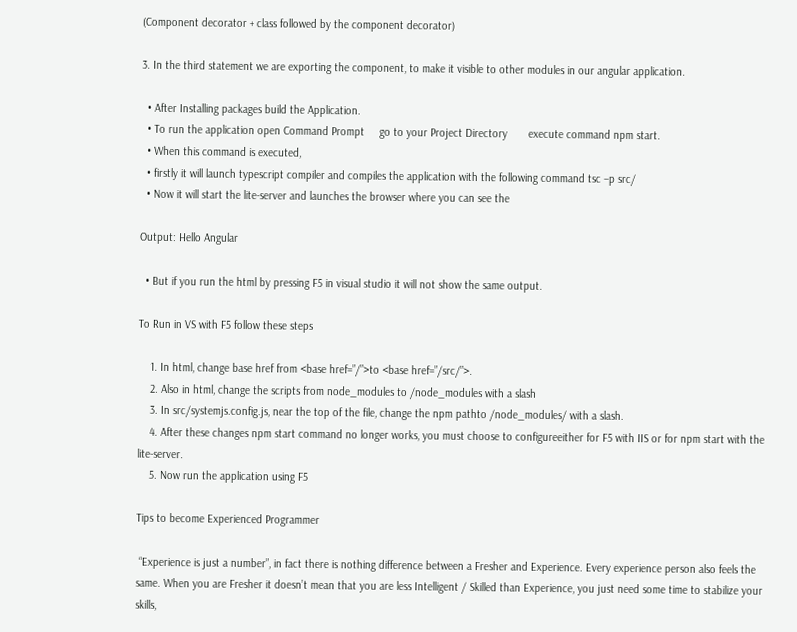(Component decorator + class followed by the component decorator)

3. In the third statement we are exporting the component, to make it visible to other modules in our angular application.

  • After Installing packages build the Application.
  • To run the application open Command Prompt     go to your Project Directory       execute command npm start.
  • When this command is executed,
  • firstly it will launch typescript compiler and compiles the application with the following command tsc –p src/
  • Now it will start the lite-server and launches the browser where you can see the

Output: Hello Angular

  • But if you run the html by pressing F5 in visual studio it will not show the same output.

To Run in VS with F5 follow these steps

    1. In html, change base href from <base href=”/”>to <base href=”/src/”>.
    2. Also in html, change the scripts from node_modules to /node_modules with a slash
    3. In src/systemjs.config.js, near the top of the file, change the npm pathto /node_modules/ with a slash.
    4. After these changes npm start command no longer works, you must choose to configureeither for F5 with IIS or for npm start with the lite-server.
    5. Now run the application using F5

Tips to become Experienced Programmer

 “Experience is just a number”, in fact there is nothing difference between a Fresher and Experience. Every experience person also feels the same. When you are Fresher it doesn’t mean that you are less Intelligent / Skilled than Experience, you just need some time to stabilize your skills,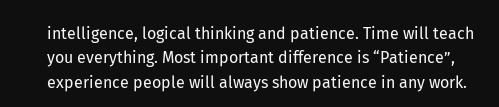intelligence, logical thinking and patience. Time will teach you everything. Most important difference is “Patience”, experience people will always show patience in any work.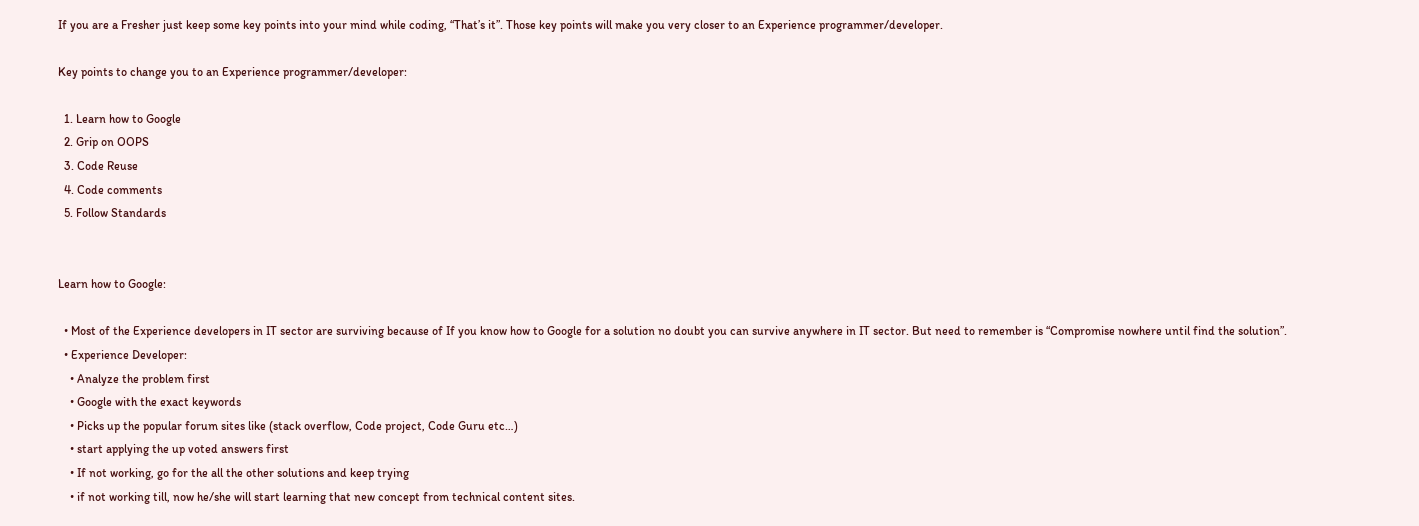If you are a Fresher just keep some key points into your mind while coding, “That’s it”. Those key points will make you very closer to an Experience programmer/developer.

Key points to change you to an Experience programmer/developer:

  1. Learn how to Google
  2. Grip on OOPS
  3. Code Reuse
  4. Code comments
  5. Follow Standards


Learn how to Google:

  • Most of the Experience developers in IT sector are surviving because of If you know how to Google for a solution no doubt you can survive anywhere in IT sector. But need to remember is “Compromise nowhere until find the solution”.
  • Experience Developer:
    • Analyze the problem first
    • Google with the exact keywords
    • Picks up the popular forum sites like (stack overflow, Code project, Code Guru etc…)
    • start applying the up voted answers first
    • If not working, go for the all the other solutions and keep trying
    • if not working till, now he/she will start learning that new concept from technical content sites.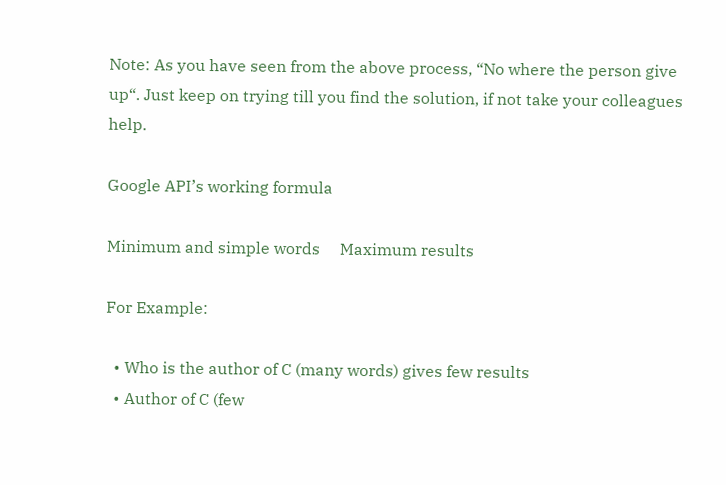Note: As you have seen from the above process, “No where the person give up“. Just keep on trying till you find the solution, if not take your colleagues help.

Google API’s working formula

Minimum and simple words     Maximum results

For Example:

  • Who is the author of C (many words) gives few results
  • Author of C (few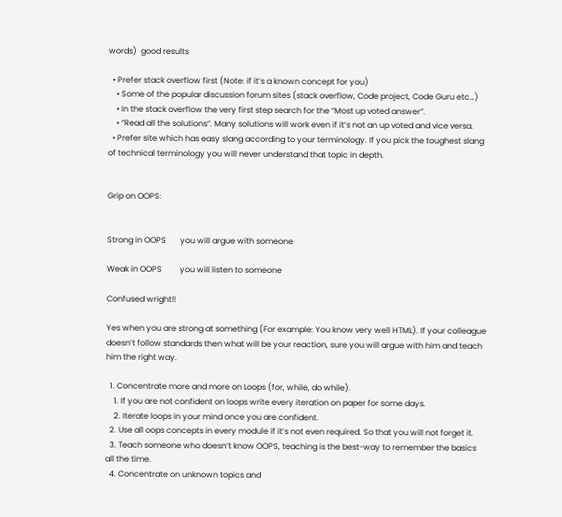words)  good results

  • Prefer stack overflow first (Note: if it’s a known concept for you)
    • Some of the popular discussion forum sites (stack overflow, Code project, Code Guru etc…)
    • In the stack overflow the very first step search for the “Most up voted answer”.
    • “Read all the solutions”. Many solutions will work even if it’s not an up voted and vice versa.
  • Prefer site which has easy slang according to your terminology. If you pick the toughest slang of technical terminology you will never understand that topic in depth.


Grip on OOPS:


Strong in OOPS       you will argue with someone

Weak in OOPS         you will listen to someone

Confused wright!!

Yes when you are strong at something (For example: You know very well HTML). If your colleague doesn’t follow standards then what will be your reaction, sure you will argue with him and teach him the right way.

  1. Concentrate more and more on Loops (for, while, do while).
    1. If you are not confident on loops write every iteration on paper for some days.
    2. Iterate loops in your mind once you are confident.
  2. Use all oops concepts in every module if it’s not even required. So that you will not forget it.
  3. Teach someone who doesn’t know OOPS, teaching is the best-way to remember the basics all the time.
  4. Concentrate on unknown topics and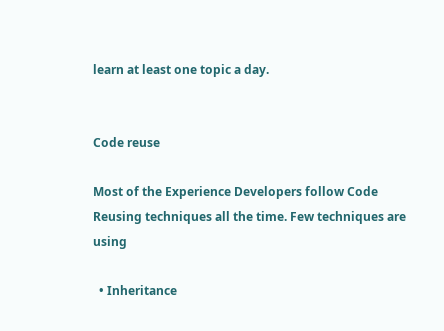learn at least one topic a day.


Code reuse

Most of the Experience Developers follow Code Reusing techniques all the time. Few techniques are using

  • Inheritance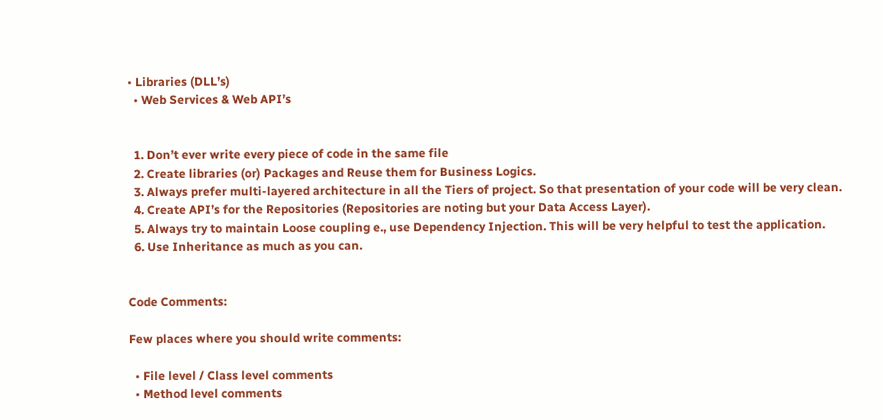• Libraries (DLL’s)
  • Web Services & Web API’s


  1. Don’t ever write every piece of code in the same file
  2. Create libraries (or) Packages and Reuse them for Business Logics.
  3. Always prefer multi-layered architecture in all the Tiers of project. So that presentation of your code will be very clean.
  4. Create API’s for the Repositories (Repositories are noting but your Data Access Layer).
  5. Always try to maintain Loose coupling e., use Dependency Injection. This will be very helpful to test the application.
  6. Use Inheritance as much as you can.


Code Comments:

Few places where you should write comments:

  • File level / Class level comments
  • Method level comments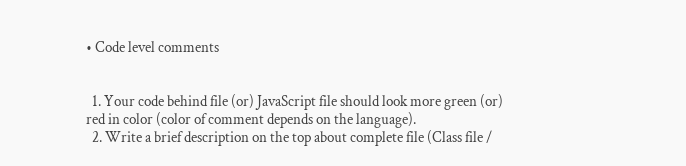• Code level comments


  1. Your code behind file (or) JavaScript file should look more green (or) red in color (color of comment depends on the language).
  2. Write a brief description on the top about complete file (Class file /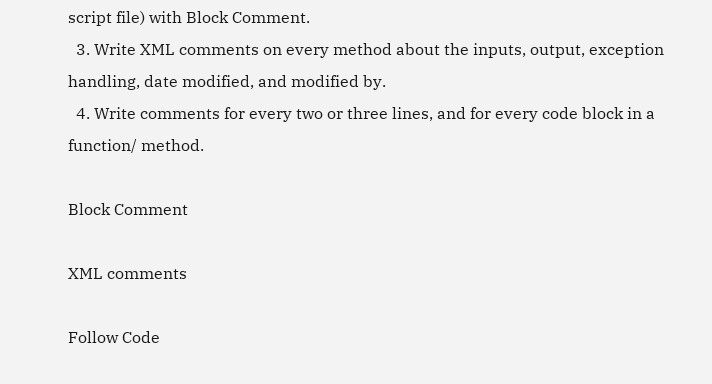script file) with Block Comment.
  3. Write XML comments on every method about the inputs, output, exception handling, date modified, and modified by.
  4. Write comments for every two or three lines, and for every code block in a function/ method.

Block Comment

XML comments

Follow Code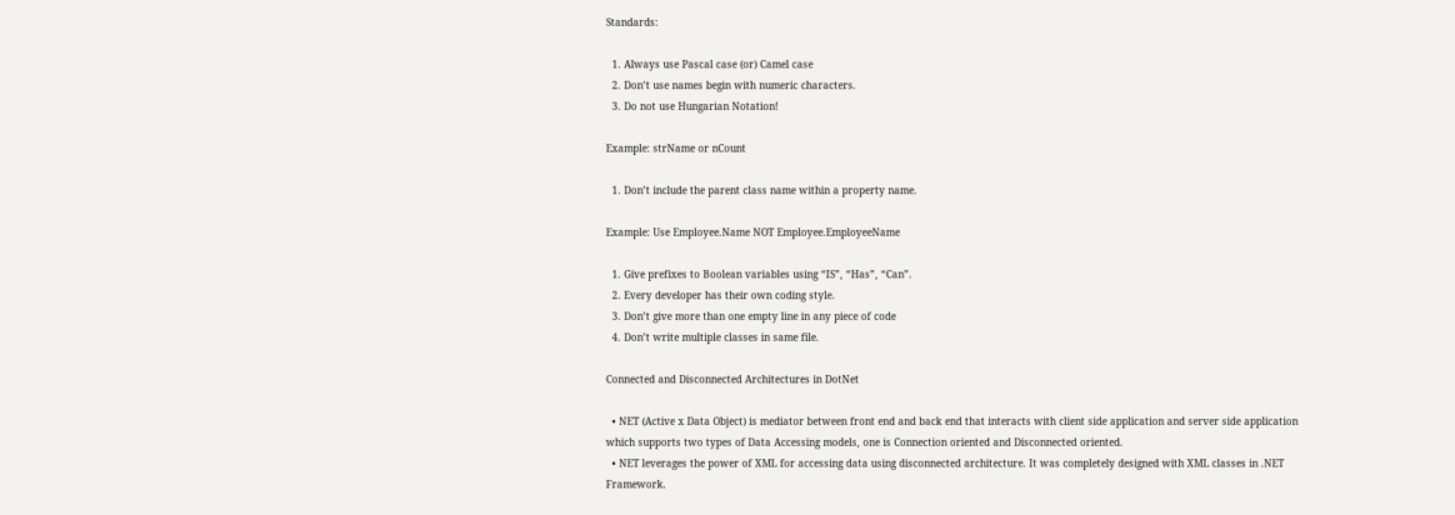Standards:

  1. Always use Pascal case (or) Camel case
  2. Don’t use names begin with numeric characters.
  3. Do not use Hungarian Notation!

Example: strName or nCount

  1. Don’t include the parent class name within a property name.

Example: Use Employee.Name NOT Employee.EmployeeName

  1. Give prefixes to Boolean variables using “IS”, “Has”, “Can”.
  2. Every developer has their own coding style.
  3. Don’t give more than one empty line in any piece of code
  4. Don’t write multiple classes in same file.

Connected and Disconnected Architectures in DotNet

  • NET (Active x Data Object) is mediator between front end and back end that interacts with client side application and server side application which supports two types of Data Accessing models, one is Connection oriented and Disconnected oriented.
  • NET leverages the power of XML for accessing data using disconnected architecture. It was completely designed with XML classes in .NET Framework.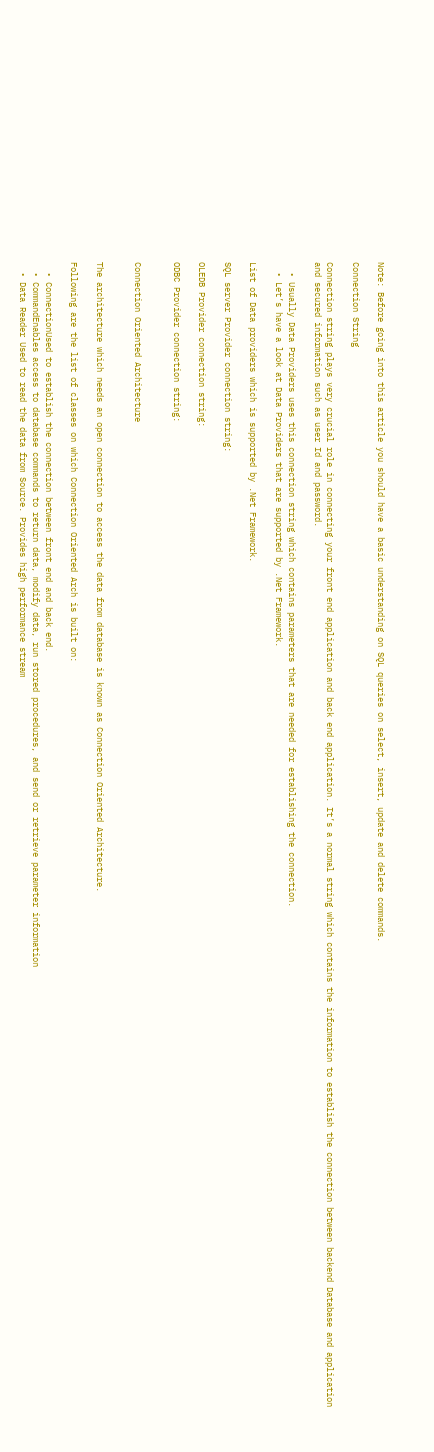Note: Before going into this article you should have a basic understanding on SQL queries on select, insert, update and delete commands.

Connection String

Connection string plays very crucial role in connecting your front end application and back end application. It’s a normal string which contains the information to establish the connection between backend Database and application and secured information such as user Id and password.

  • Usually Data Providers uses this connection string which contains parameters that are needed for establishing the connection.
  • Let’s have a look at Data Providers that are supported by .Net Framework.

List of Data providers which is supported by .Net Framework.

SQL server Provider connection string:

OLEDB Provider connection string:

ODBC Provider connection string:


Connection Oriented Architecture


The architecture which needs an open connection to access the data from database is known as Connection Oriented Architecture.

Following are the list of classes on which Connection Oriented Arch is built on:

  • ConnectionUsed to establish the connection between front end and back end.
  • CommandEnables access to database commands to return data, modify data, run stored procedures, and send or retrieve parameter information
  • Data Reader Used to read the data from Source. Provides high performance stream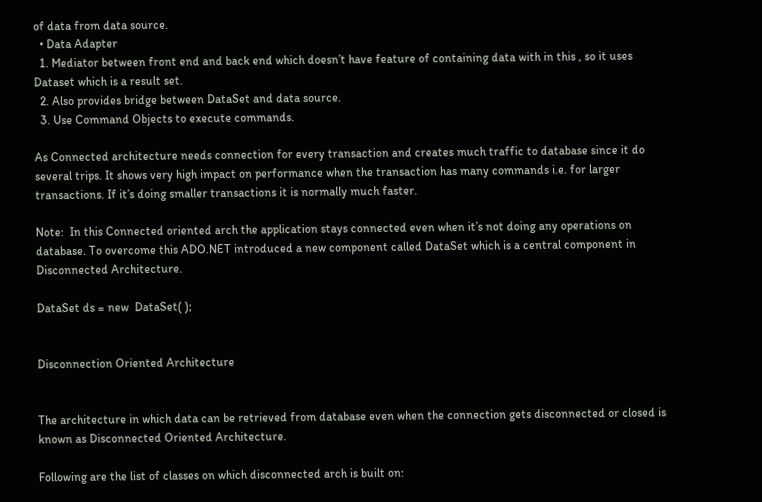of data from data source.
  • Data Adapter
  1. Mediator between front end and back end which doesn’t have feature of containing data with in this , so it uses Dataset which is a result set.
  2. Also provides bridge between DataSet and data source.
  3. Use Command Objects to execute commands.

As Connected architecture needs connection for every transaction and creates much traffic to database since it do several trips. It shows very high impact on performance when the transaction has many commands i.e. for larger transactions. If it’s doing smaller transactions it is normally much faster.

Note:  In this Connected oriented arch the application stays connected even when it’s not doing any operations on database. To overcome this ADO.NET introduced a new component called DataSet which is a central component in Disconnected Architecture.

DataSet ds = new  DataSet( );


Disconnection Oriented Architecture


The architecture in which data can be retrieved from database even when the connection gets disconnected or closed is known as Disconnected Oriented Architecture.

Following are the list of classes on which disconnected arch is built on: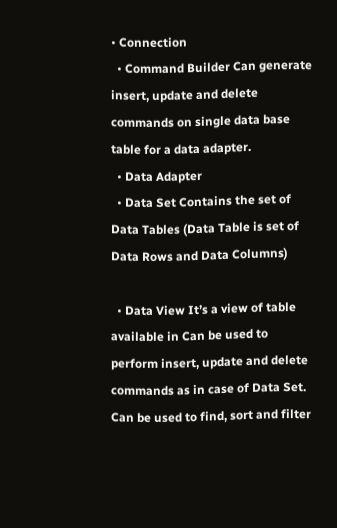• Connection
  • Command Builder Can generate insert, update and delete commands on single data base table for a data adapter.
  • Data Adapter
  • Data Set Contains the set of Data Tables (Data Table is set of Data Rows and Data Columns)

  • Data View It’s a view of table available in Can be used to perform insert, update and delete commands as in case of Data Set. Can be used to find, sort and filter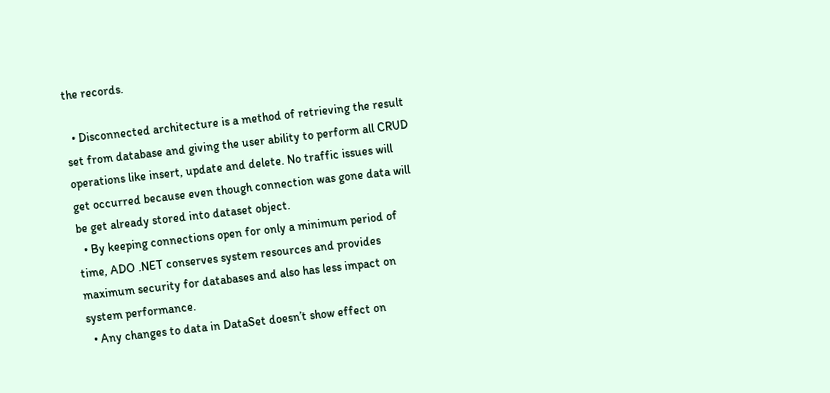the records.

  • Disconnected architecture is a method of retrieving the result set from database and giving the user ability to perform all CRUD operations like insert, update and delete. No traffic issues will get occurred because even though connection was gone data will be get already stored into dataset object.
  • By keeping connections open for only a minimum period of time, ADO .NET conserves system resources and provides maximum security for databases and also has less impact on system performance.
  • Any changes to data in DataSet doesn’t show effect on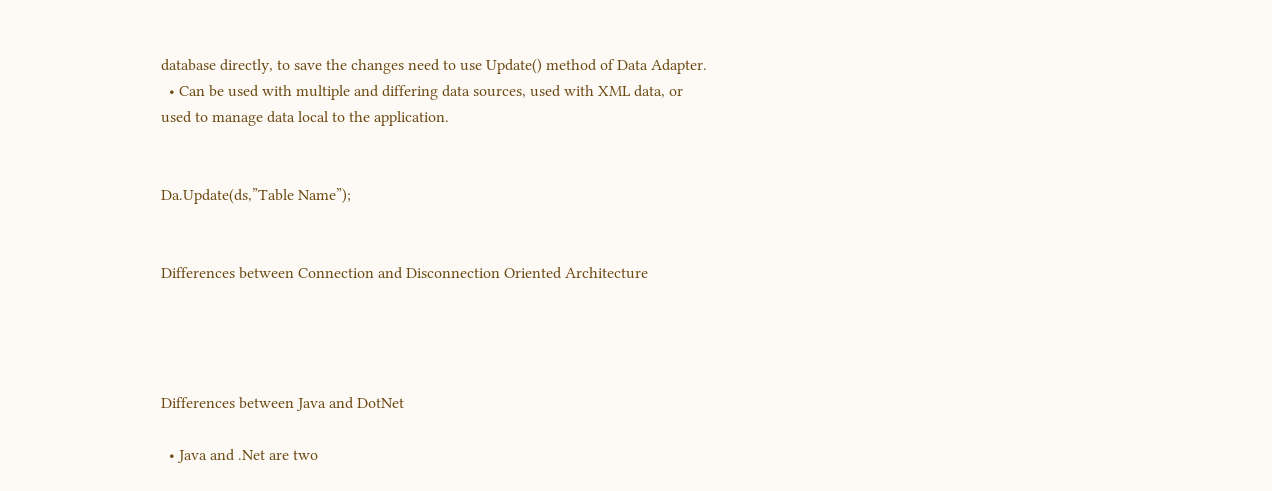database directly, to save the changes need to use Update() method of Data Adapter.
  • Can be used with multiple and differing data sources, used with XML data, or used to manage data local to the application.


Da.Update(ds,”Table Name”);


Differences between Connection and Disconnection Oriented Architecture




Differences between Java and DotNet

  • Java and .Net are two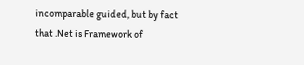incomparable guided, but by fact that .Net is Framework of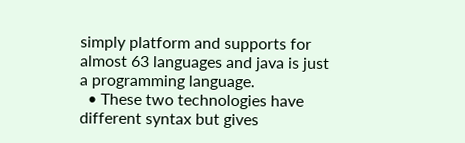simply platform and supports for almost 63 languages and java is just a programming language.
  • These two technologies have different syntax but gives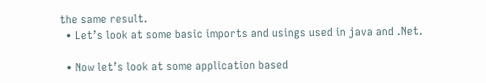the same result.
  • Let’s look at some basic imports and usings used in java and .Net.

  • Now let’s look at some application based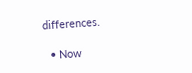differences.

  • Now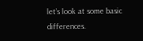let’s look at some basic differences.